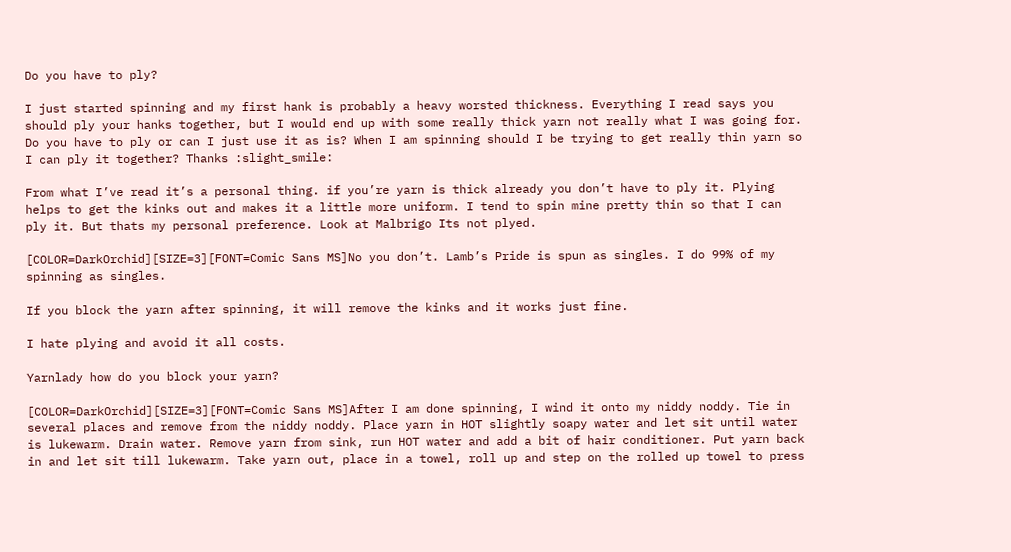Do you have to ply?

I just started spinning and my first hank is probably a heavy worsted thickness. Everything I read says you should ply your hanks together, but I would end up with some really thick yarn not really what I was going for. Do you have to ply or can I just use it as is? When I am spinning should I be trying to get really thin yarn so I can ply it together? Thanks :slight_smile:

From what I’ve read it’s a personal thing. if you’re yarn is thick already you don’t have to ply it. Plying helps to get the kinks out and makes it a little more uniform. I tend to spin mine pretty thin so that I can ply it. But thats my personal preference. Look at Malbrigo Its not plyed.

[COLOR=DarkOrchid][SIZE=3][FONT=Comic Sans MS]No you don’t. Lamb’s Pride is spun as singles. I do 99% of my spinning as singles.

If you block the yarn after spinning, it will remove the kinks and it works just fine.

I hate plying and avoid it all costs.

Yarnlady how do you block your yarn?

[COLOR=DarkOrchid][SIZE=3][FONT=Comic Sans MS]After I am done spinning, I wind it onto my niddy noddy. Tie in several places and remove from the niddy noddy. Place yarn in HOT slightly soapy water and let sit until water is lukewarm. Drain water. Remove yarn from sink, run HOT water and add a bit of hair conditioner. Put yarn back in and let sit till lukewarm. Take yarn out, place in a towel, roll up and step on the rolled up towel to press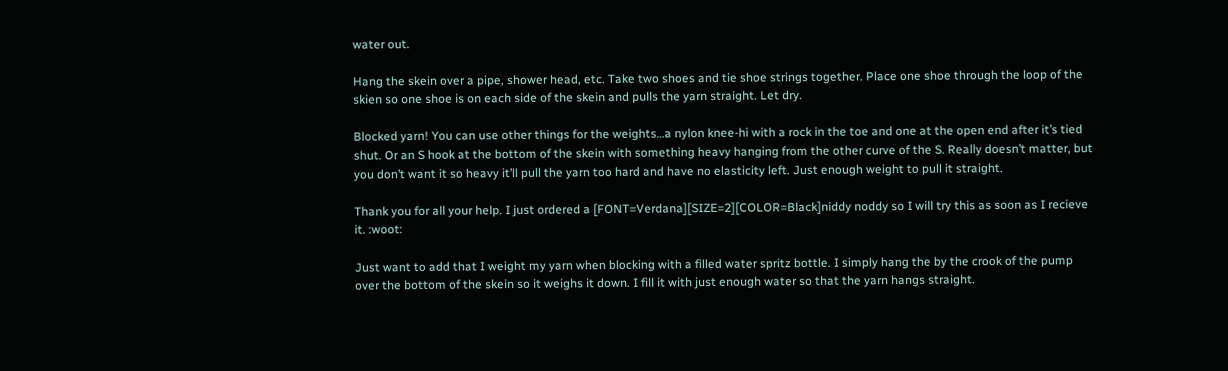water out.

Hang the skein over a pipe, shower head, etc. Take two shoes and tie shoe strings together. Place one shoe through the loop of the skien so one shoe is on each side of the skein and pulls the yarn straight. Let dry.

Blocked yarn! You can use other things for the weights…a nylon knee-hi with a rock in the toe and one at the open end after it’s tied shut. Or an S hook at the bottom of the skein with something heavy hanging from the other curve of the S. Really doesn’t matter, but you don’t want it so heavy it’ll pull the yarn too hard and have no elasticity left. Just enough weight to pull it straight.

Thank you for all your help. I just ordered a [FONT=Verdana][SIZE=2][COLOR=Black]niddy noddy so I will try this as soon as I recieve it. :woot:

Just want to add that I weight my yarn when blocking with a filled water spritz bottle. I simply hang the by the crook of the pump over the bottom of the skein so it weighs it down. I fill it with just enough water so that the yarn hangs straight.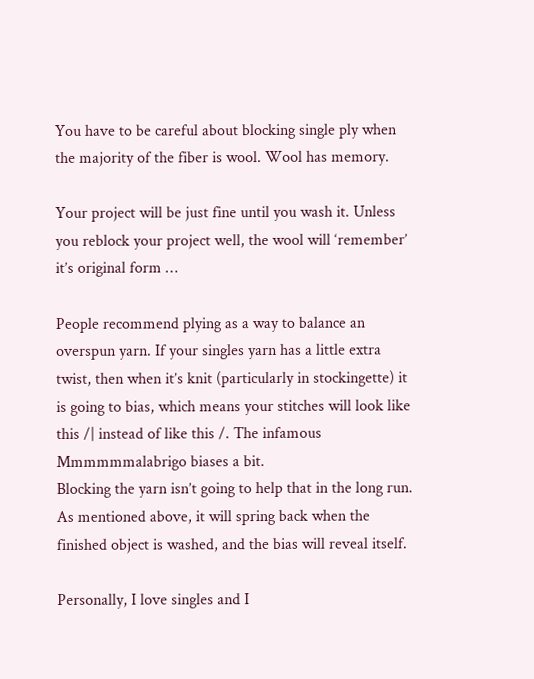You have to be careful about blocking single ply when the majority of the fiber is wool. Wool has memory.

Your project will be just fine until you wash it. Unless you reblock your project well, the wool will ‘remember’ it’s original form …

People recommend plying as a way to balance an overspun yarn. If your singles yarn has a little extra twist, then when it’s knit (particularly in stockingette) it is going to bias, which means your stitches will look like this /| instead of like this /. The infamous Mmmmmmalabrigo biases a bit.
Blocking the yarn isn’t going to help that in the long run. As mentioned above, it will spring back when the finished object is washed, and the bias will reveal itself.

Personally, I love singles and I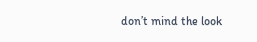don’t mind the look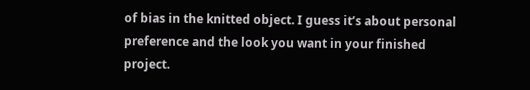of bias in the knitted object. I guess it’s about personal preference and the look you want in your finished project.